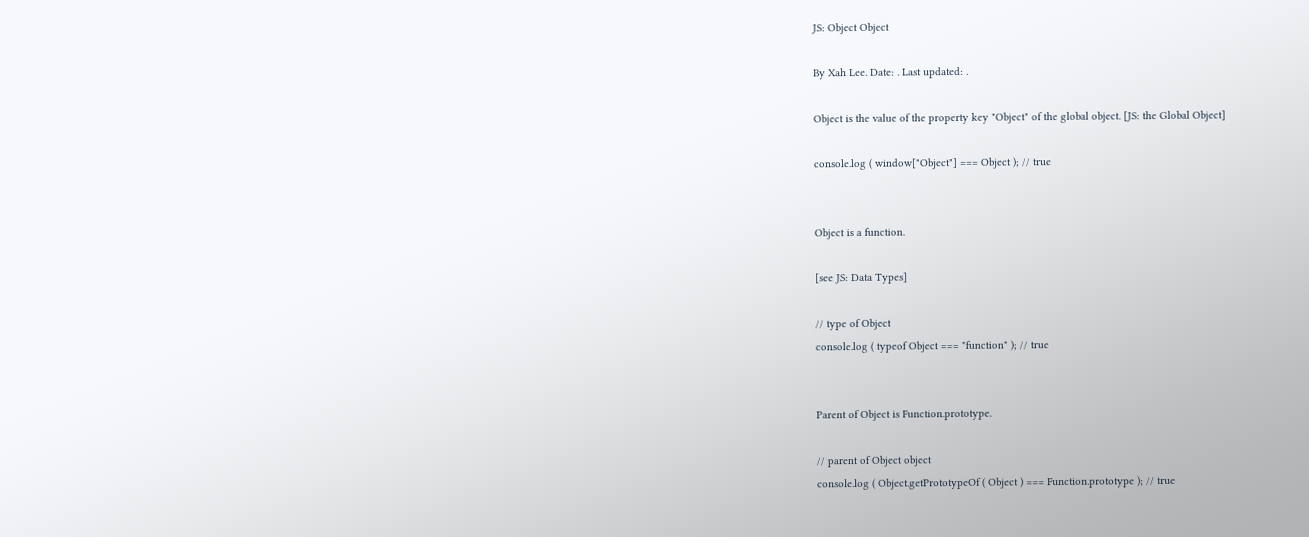JS: Object Object

By Xah Lee. Date: . Last updated: .

Object is the value of the property key "Object" of the global object. [JS: the Global Object]

console.log ( window["Object"] === Object ); // true


Object is a function.

[see JS: Data Types]

// type of Object
console.log ( typeof Object === "function" ); // true


Parent of Object is Function.prototype.

// parent of Object object
console.log ( Object.getPrototypeOf ( Object ) === Function.prototype ); // true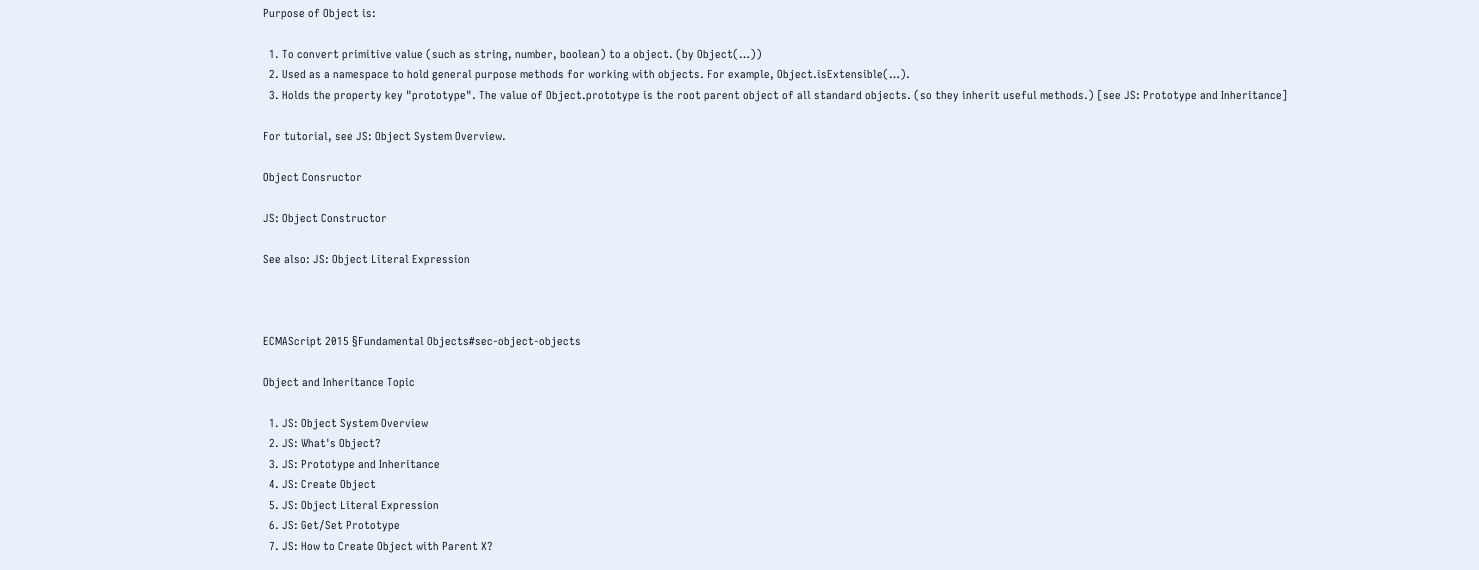Purpose of Object is:

  1. To convert primitive value (such as string, number, boolean) to a object. (by Object(…))
  2. Used as a namespace to hold general purpose methods for working with objects. For example, Object.isExtensible(…).
  3. Holds the property key "prototype". The value of Object.prototype is the root parent object of all standard objects. (so they inherit useful methods.) [see JS: Prototype and Inheritance]

For tutorial, see JS: Object System Overview.

Object Consructor

JS: Object Constructor

See also: JS: Object Literal Expression



ECMAScript 2015 §Fundamental Objects#sec-object-objects

Object and Inheritance Topic

  1. JS: Object System Overview
  2. JS: What's Object?
  3. JS: Prototype and Inheritance
  4. JS: Create Object
  5. JS: Object Literal Expression
  6. JS: Get/Set Prototype
  7. JS: How to Create Object with Parent X?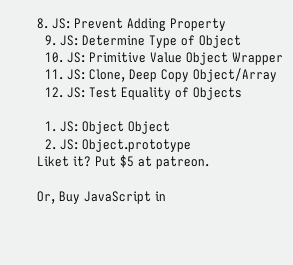8. JS: Prevent Adding Property
  9. JS: Determine Type of Object
  10. JS: Primitive Value Object Wrapper
  11. JS: Clone, Deep Copy Object/Array
  12. JS: Test Equality of Objects

  1. JS: Object Object
  2. JS: Object.prototype
Liket it? Put $5 at patreon.

Or, Buy JavaScript in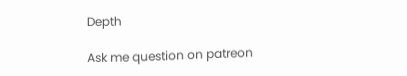Depth

Ask me question on patreon